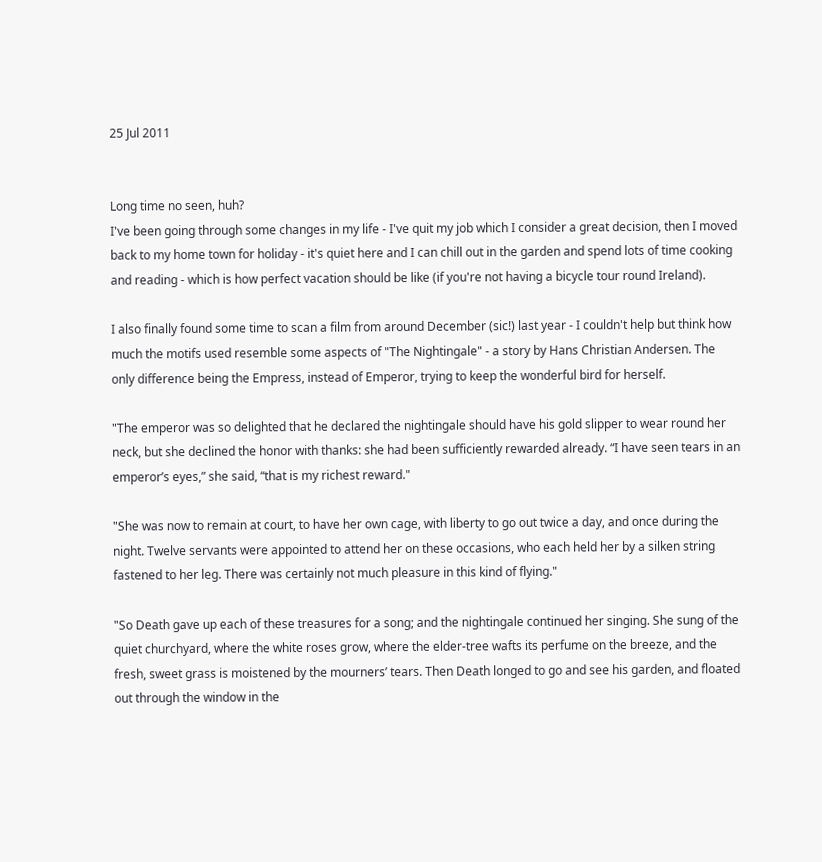25 Jul 2011


Long time no seen, huh?
I've been going through some changes in my life - I've quit my job which I consider a great decision, then I moved back to my home town for holiday - it's quiet here and I can chill out in the garden and spend lots of time cooking and reading - which is how perfect vacation should be like (if you're not having a bicycle tour round Ireland).

I also finally found some time to scan a film from around December (sic!) last year - I couldn't help but think how much the motifs used resemble some aspects of "The Nightingale" - a story by Hans Christian Andersen. The only difference being the Empress, instead of Emperor, trying to keep the wonderful bird for herself.

"The emperor was so delighted that he declared the nightingale should have his gold slipper to wear round her neck, but she declined the honor with thanks: she had been sufficiently rewarded already. “I have seen tears in an emperor’s eyes,” she said, “that is my richest reward."

"She was now to remain at court, to have her own cage, with liberty to go out twice a day, and once during the night. Twelve servants were appointed to attend her on these occasions, who each held her by a silken string fastened to her leg. There was certainly not much pleasure in this kind of flying."

"So Death gave up each of these treasures for a song; and the nightingale continued her singing. She sung of the quiet churchyard, where the white roses grow, where the elder-tree wafts its perfume on the breeze, and the fresh, sweet grass is moistened by the mourners’ tears. Then Death longed to go and see his garden, and floated out through the window in the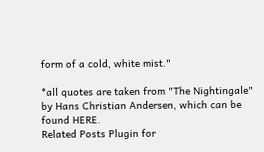form of a cold, white mist."

*all quotes are taken from "The Nightingale" by Hans Christian Andersen, which can be found HERE.
Related Posts Plugin for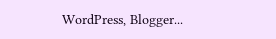WordPress, Blogger...